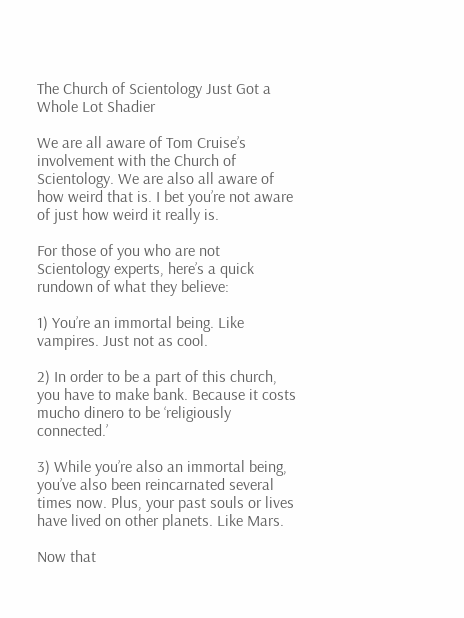The Church of Scientology Just Got a Whole Lot Shadier

We are all aware of Tom Cruise’s involvement with the Church of Scientology. We are also all aware of how weird that is. I bet you’re not aware of just how weird it really is.

For those of you who are not Scientology experts, here’s a quick rundown of what they believe:

1) You’re an immortal being. Like vampires. Just not as cool.

2) In order to be a part of this church, you have to make bank. Because it costs mucho dinero to be ‘religiously connected.’

3) While you’re also an immortal being, you’ve also been reincarnated several times now. Plus, your past souls or lives have lived on other planets. Like Mars.

Now that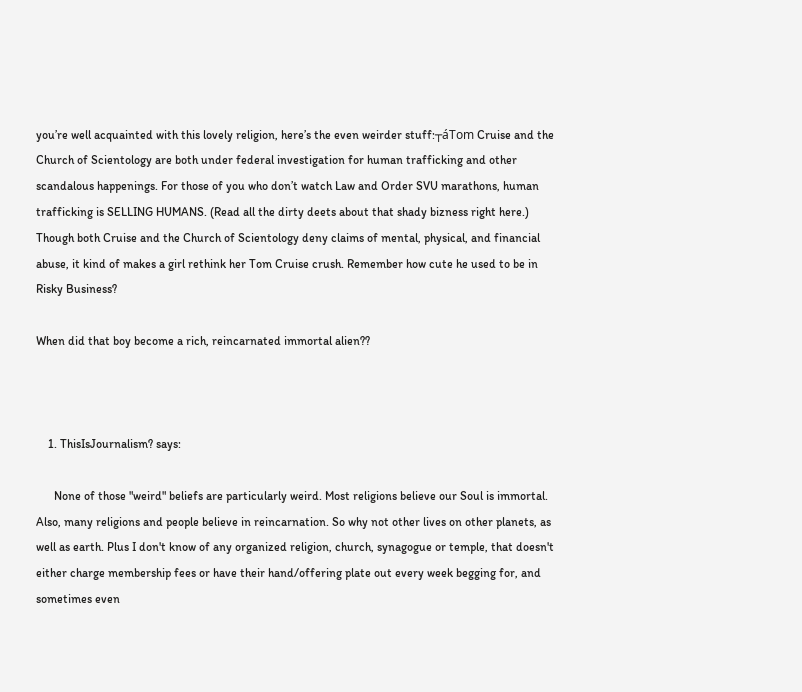you’re well acquainted with this lovely religion, here’s the even weirder stuff:┬áTom Cruise and the Church of Scientology are both under federal investigation for human trafficking and other scandalous happenings. For those of you who don’t watch Law and Order SVU marathons, human trafficking is SELLING HUMANS. (Read all the dirty deets about that shady bizness right here.) Though both Cruise and the Church of Scientology deny claims of mental, physical, and financial abuse, it kind of makes a girl rethink her Tom Cruise crush. Remember how cute he used to be in Risky Business?

When did that boy become a rich, reincarnated immortal alien??



    1. ThisIsJournalism? says:

      None of those "weird" beliefs are particularly weird. Most religions believe our Soul is immortal. Also, many religions and people believe in reincarnation. So why not other lives on other planets, as well as earth. Plus I don't know of any organized religion, church, synagogue or temple, that doesn't either charge membership fees or have their hand/offering plate out every week begging for, and sometimes even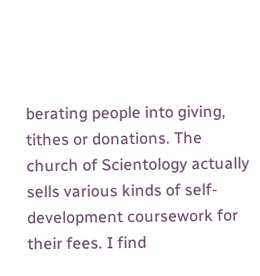berating people into giving, tithes or donations. The church of Scientology actually sells various kinds of self-development coursework for their fees. I find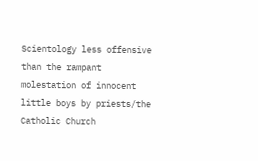Scientology less offensive than the rampant molestation of innocent little boys by priests/the Catholic Church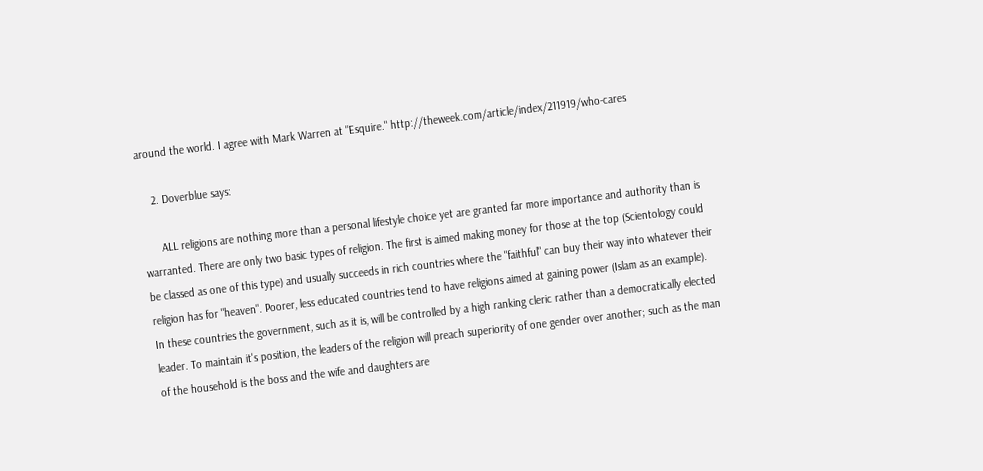around the world. I agree with Mark Warren at "Esquire." http://theweek.com/article/index/211919/who-cares

    2. Doverblue says:

      ALL religions are nothing more than a personal lifestyle choice yet are granted far more importance and authority than is warranted. There are only two basic types of religion. The first is aimed making money for those at the top (Scientology could be classed as one of this type) and usually succeeds in rich countries where the "faithful" can buy their way into whatever their religion has for "heaven". Poorer, less educated countries tend to have religions aimed at gaining power (Islam as an example). In these countries the government, such as it is, will be controlled by a high ranking cleric rather than a democratically elected leader. To maintain it's position, the leaders of the religion will preach superiority of one gender over another; such as the man of the household is the boss and the wife and daughters are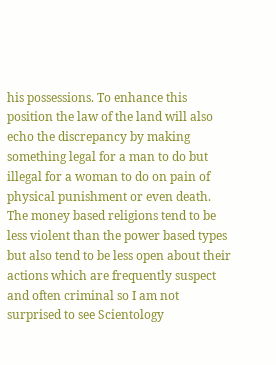his possessions. To enhance this position the law of the land will also echo the discrepancy by making something legal for a man to do but illegal for a woman to do on pain of physical punishment or even death. The money based religions tend to be less violent than the power based types but also tend to be less open about their actions which are frequently suspect and often criminal so I am not surprised to see Scientology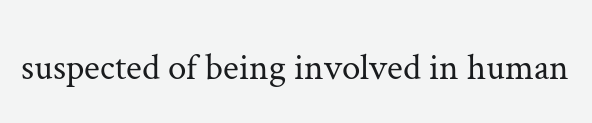suspected of being involved in human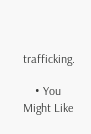trafficking.

    • You Might Like